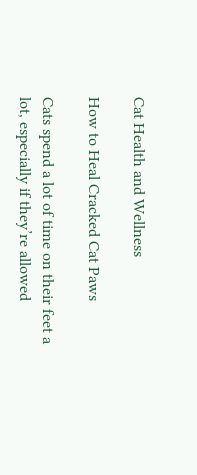Cat Health and Wellness

How to Heal Cracked Cat Paws

Cats spend a lot of time on their feet a lot, especially if they’re allowed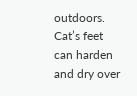outdoors. Cat’s feet can harden and dry over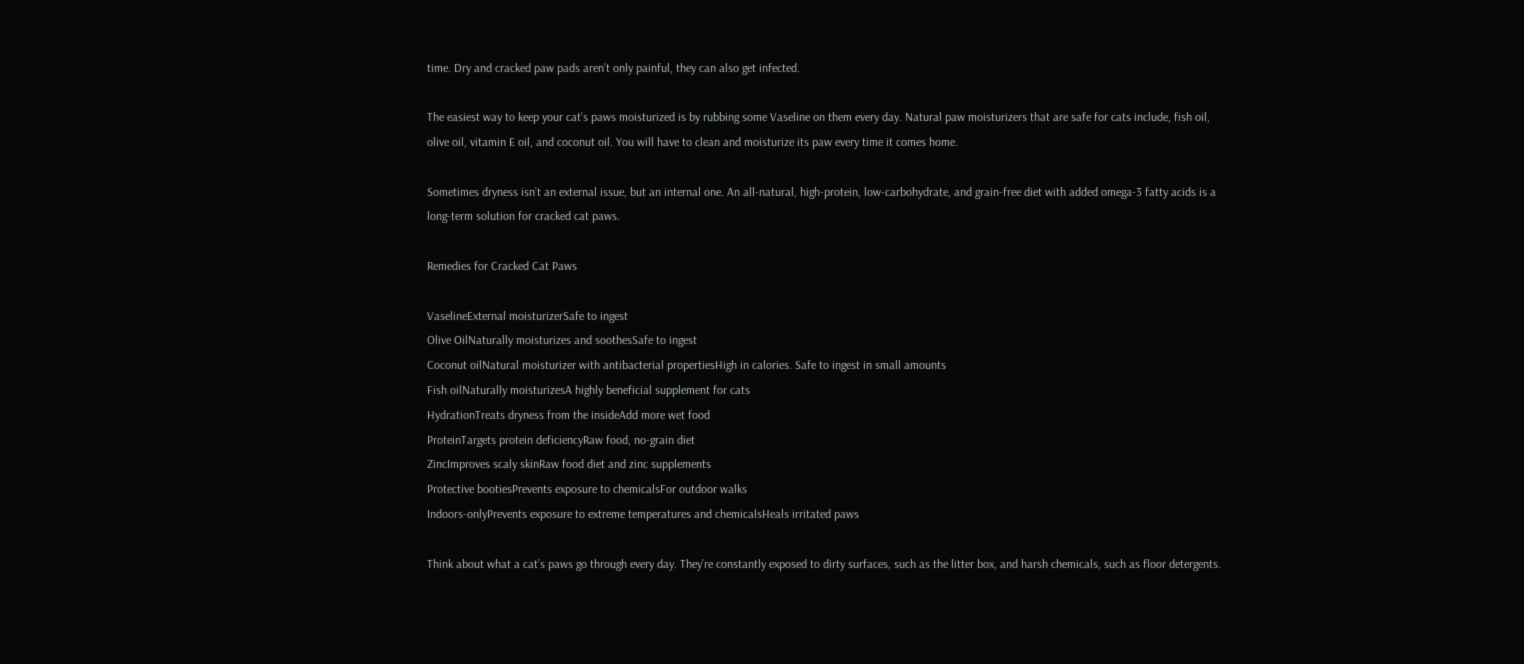time. Dry and cracked paw pads aren’t only painful, they can also get infected.

The easiest way to keep your cat’s paws moisturized is by rubbing some Vaseline on them every day. Natural paw moisturizers that are safe for cats include, fish oil, olive oil, vitamin E oil, and coconut oil. You will have to clean and moisturize its paw every time it comes home.

Sometimes dryness isn’t an external issue, but an internal one. An all-natural, high-protein, low-carbohydrate, and grain-free diet with added omega-3 fatty acids is a long-term solution for cracked cat paws.

Remedies for Cracked Cat Paws

VaselineExternal moisturizerSafe to ingest
Olive OilNaturally moisturizes and soothesSafe to ingest
Coconut oilNatural moisturizer with antibacterial propertiesHigh in calories. Safe to ingest in small amounts
Fish oilNaturally moisturizesA highly beneficial supplement for cats
HydrationTreats dryness from the insideAdd more wet food
ProteinTargets protein deficiencyRaw food, no-grain diet
ZincImproves scaly skinRaw food diet and zinc supplements
Protective bootiesPrevents exposure to chemicalsFor outdoor walks
Indoors-onlyPrevents exposure to extreme temperatures and chemicalsHeals irritated paws

Think about what a cat’s paws go through every day. They’re constantly exposed to dirty surfaces, such as the litter box, and harsh chemicals, such as floor detergents.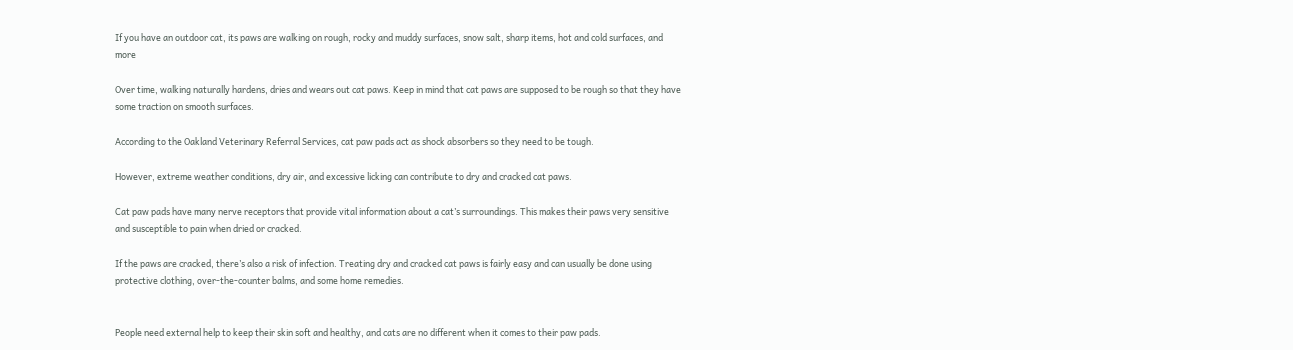If you have an outdoor cat, its paws are walking on rough, rocky and muddy surfaces, snow salt, sharp items, hot and cold surfaces, and more

Over time, walking naturally hardens, dries and wears out cat paws. Keep in mind that cat paws are supposed to be rough so that they have some traction on smooth surfaces.

According to the Oakland Veterinary Referral Services, cat paw pads act as shock absorbers so they need to be tough.

However, extreme weather conditions, dry air, and excessive licking can contribute to dry and cracked cat paws.

Cat paw pads have many nerve receptors that provide vital information about a cat’s surroundings. This makes their paws very sensitive and susceptible to pain when dried or cracked.

If the paws are cracked, there’s also a risk of infection. Treating dry and cracked cat paws is fairly easy and can usually be done using protective clothing, over-the-counter balms, and some home remedies.


People need external help to keep their skin soft and healthy, and cats are no different when it comes to their paw pads.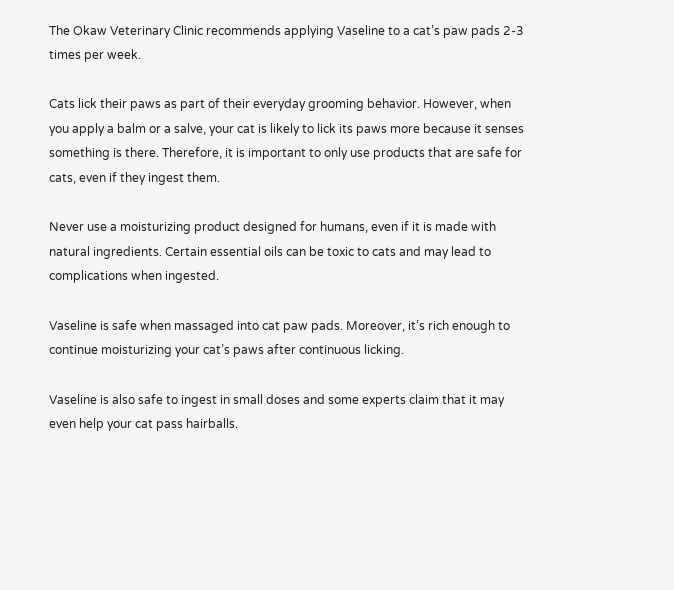The Okaw Veterinary Clinic recommends applying Vaseline to a cat’s paw pads 2-3 times per week.

Cats lick their paws as part of their everyday grooming behavior. However, when you apply a balm or a salve, your cat is likely to lick its paws more because it senses something is there. Therefore, it is important to only use products that are safe for cats, even if they ingest them.

Never use a moisturizing product designed for humans, even if it is made with natural ingredients. Certain essential oils can be toxic to cats and may lead to complications when ingested.

Vaseline is safe when massaged into cat paw pads. Moreover, it’s rich enough to continue moisturizing your cat’s paws after continuous licking.

Vaseline is also safe to ingest in small doses and some experts claim that it may even help your cat pass hairballs.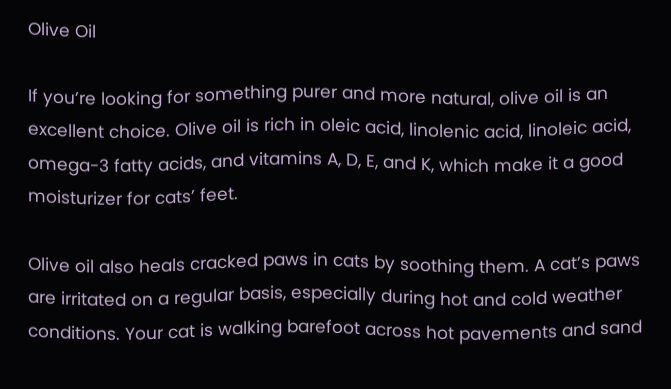Olive Oil

If you’re looking for something purer and more natural, olive oil is an excellent choice. Olive oil is rich in oleic acid, linolenic acid, linoleic acid, omega-3 fatty acids, and vitamins A, D, E, and K, which make it a good moisturizer for cats’ feet.

Olive oil also heals cracked paws in cats by soothing them. A cat’s paws are irritated on a regular basis, especially during hot and cold weather conditions. Your cat is walking barefoot across hot pavements and sand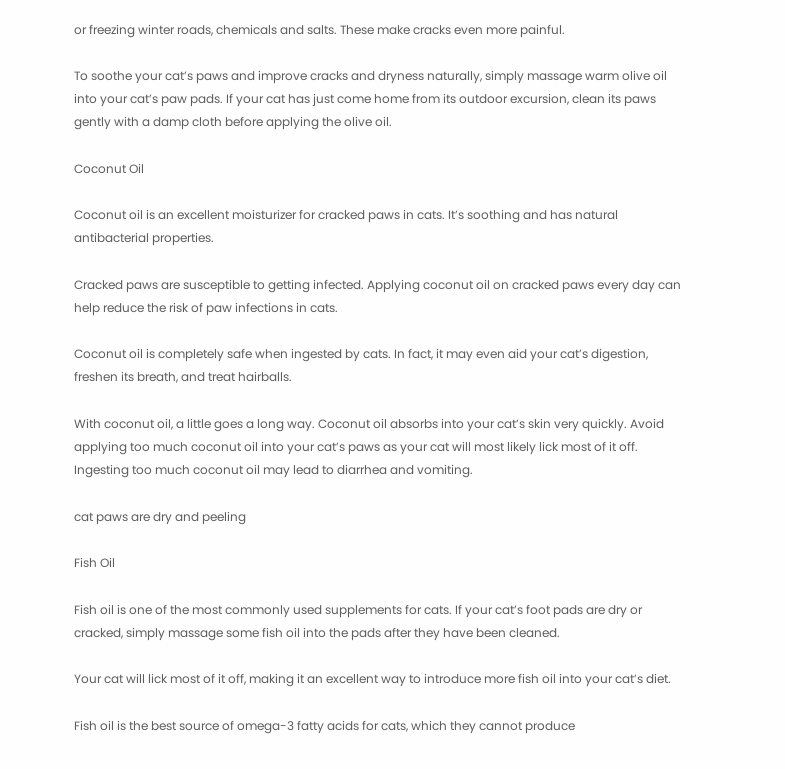or freezing winter roads, chemicals and salts. These make cracks even more painful.

To soothe your cat’s paws and improve cracks and dryness naturally, simply massage warm olive oil into your cat’s paw pads. If your cat has just come home from its outdoor excursion, clean its paws gently with a damp cloth before applying the olive oil.

Coconut Oil

Coconut oil is an excellent moisturizer for cracked paws in cats. It’s soothing and has natural antibacterial properties.

Cracked paws are susceptible to getting infected. Applying coconut oil on cracked paws every day can help reduce the risk of paw infections in cats.

Coconut oil is completely safe when ingested by cats. In fact, it may even aid your cat’s digestion, freshen its breath, and treat hairballs.

With coconut oil, a little goes a long way. Coconut oil absorbs into your cat’s skin very quickly. Avoid applying too much coconut oil into your cat’s paws as your cat will most likely lick most of it off. Ingesting too much coconut oil may lead to diarrhea and vomiting.

cat paws are dry and peeling

Fish Oil

Fish oil is one of the most commonly used supplements for cats. If your cat’s foot pads are dry or cracked, simply massage some fish oil into the pads after they have been cleaned.

Your cat will lick most of it off, making it an excellent way to introduce more fish oil into your cat’s diet.

Fish oil is the best source of omega-3 fatty acids for cats, which they cannot produce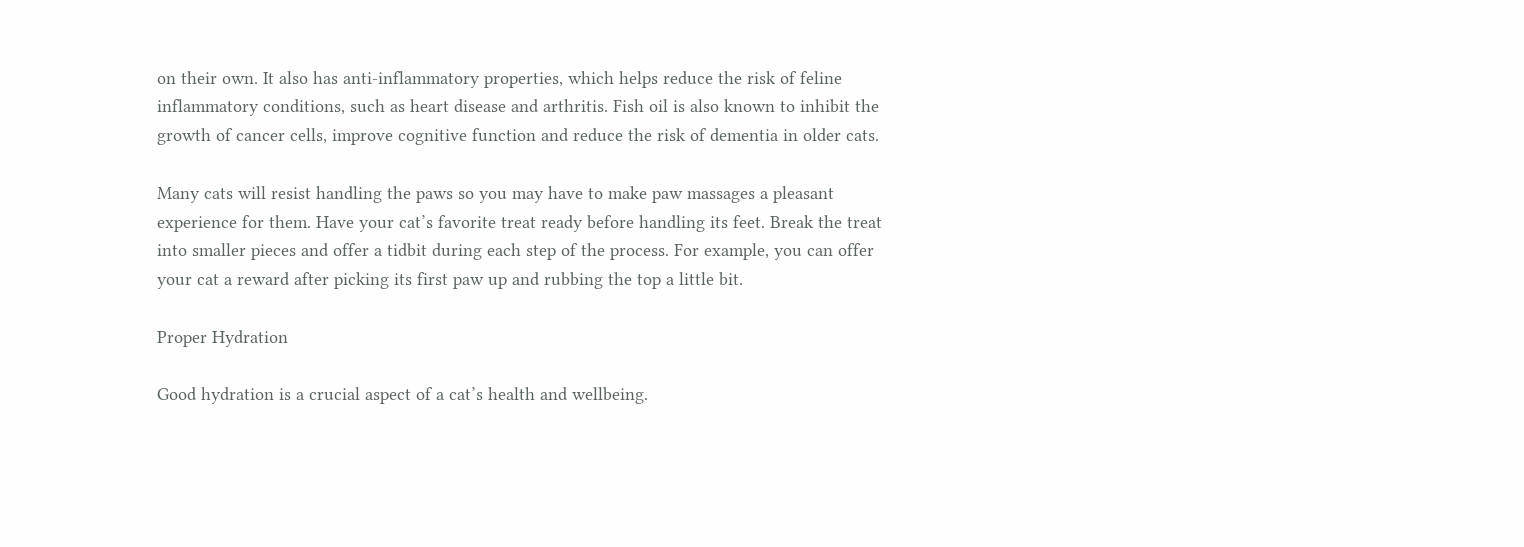on their own. It also has anti-inflammatory properties, which helps reduce the risk of feline inflammatory conditions, such as heart disease and arthritis. Fish oil is also known to inhibit the growth of cancer cells, improve cognitive function and reduce the risk of dementia in older cats.

Many cats will resist handling the paws so you may have to make paw massages a pleasant experience for them. Have your cat’s favorite treat ready before handling its feet. Break the treat into smaller pieces and offer a tidbit during each step of the process. For example, you can offer your cat a reward after picking its first paw up and rubbing the top a little bit.

Proper Hydration

Good hydration is a crucial aspect of a cat’s health and wellbeing.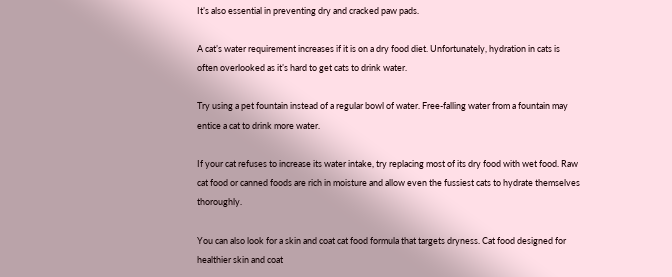It’s also essential in preventing dry and cracked paw pads.

A cat’s water requirement increases if it is on a dry food diet. Unfortunately, hydration in cats is often overlooked as it’s hard to get cats to drink water.

Try using a pet fountain instead of a regular bowl of water. Free-falling water from a fountain may entice a cat to drink more water.

If your cat refuses to increase its water intake, try replacing most of its dry food with wet food. Raw cat food or canned foods are rich in moisture and allow even the fussiest cats to hydrate themselves thoroughly.

You can also look for a skin and coat cat food formula that targets dryness. Cat food designed for healthier skin and coat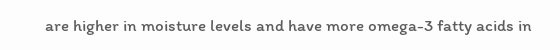are higher in moisture levels and have more omega-3 fatty acids in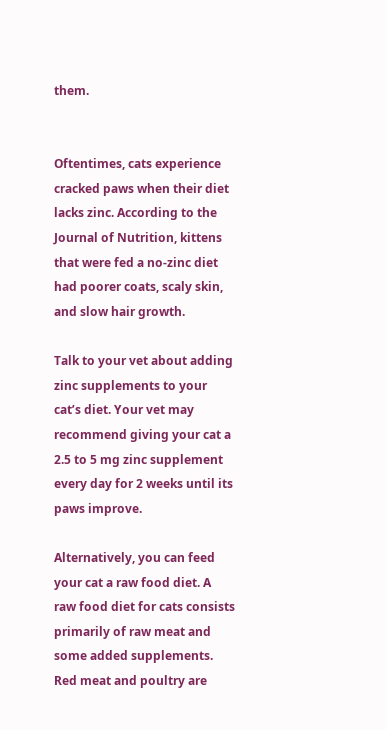them.


Oftentimes, cats experience cracked paws when their diet lacks zinc. According to the Journal of Nutrition, kittens that were fed a no-zinc diet had poorer coats, scaly skin, and slow hair growth.

Talk to your vet about adding zinc supplements to your cat’s diet. Your vet may recommend giving your cat a 2.5 to 5 mg zinc supplement every day for 2 weeks until its paws improve.

Alternatively, you can feed your cat a raw food diet. A raw food diet for cats consists primarily of raw meat and some added supplements. Red meat and poultry are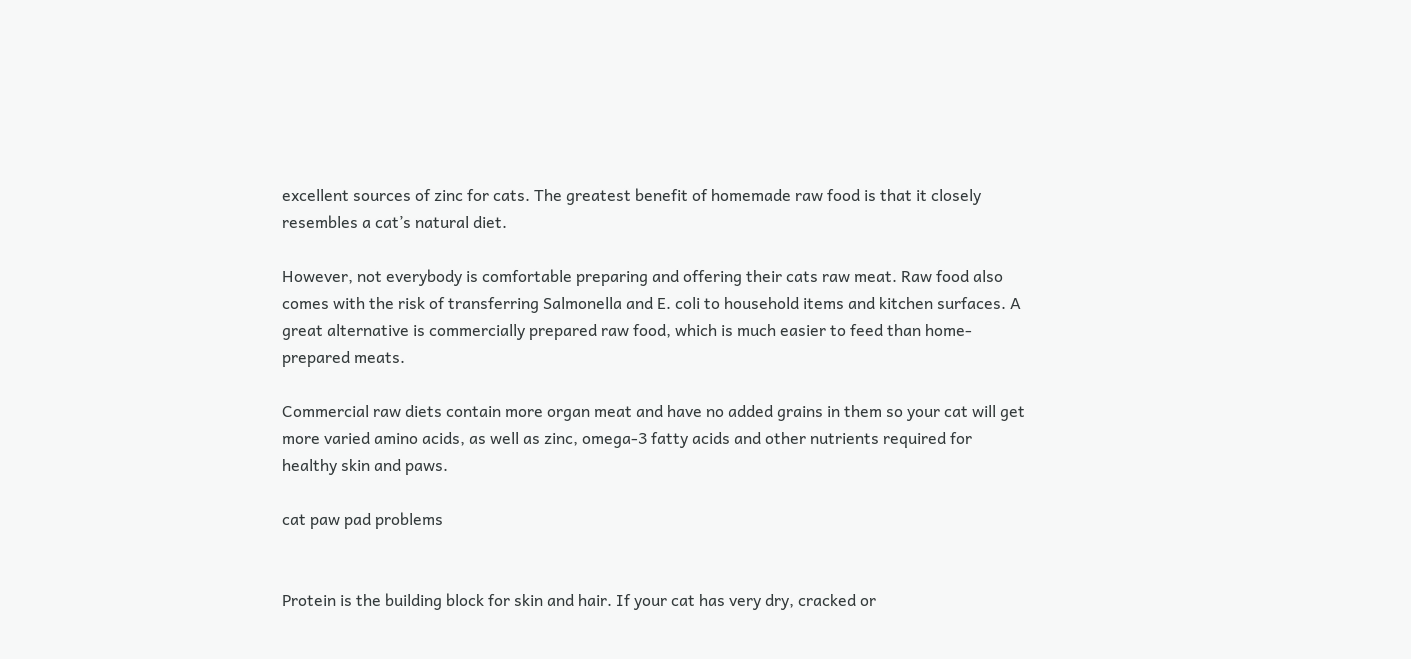excellent sources of zinc for cats. The greatest benefit of homemade raw food is that it closely resembles a cat’s natural diet.

However, not everybody is comfortable preparing and offering their cats raw meat. Raw food also comes with the risk of transferring Salmonella and E. coli to household items and kitchen surfaces. A great alternative is commercially prepared raw food, which is much easier to feed than home-prepared meats.

Commercial raw diets contain more organ meat and have no added grains in them so your cat will get more varied amino acids, as well as zinc, omega-3 fatty acids and other nutrients required for healthy skin and paws.

cat paw pad problems


Protein is the building block for skin and hair. If your cat has very dry, cracked or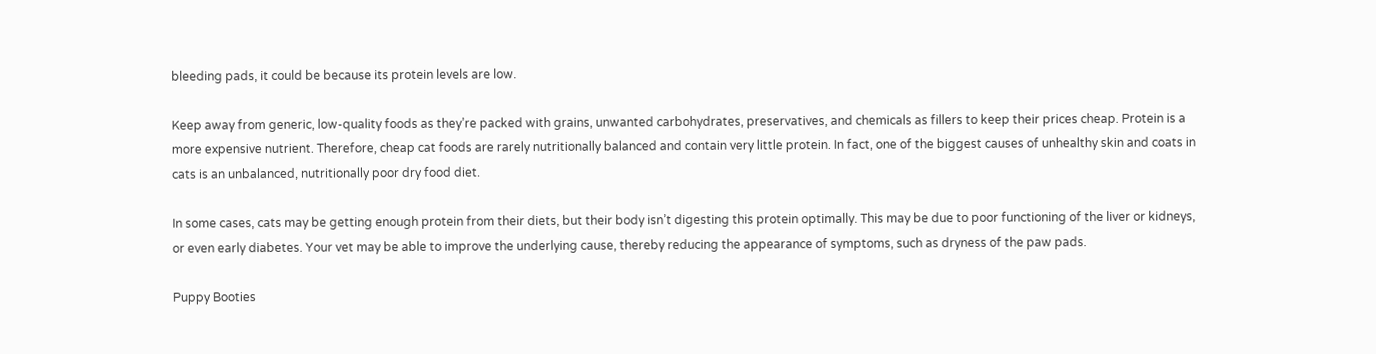bleeding pads, it could be because its protein levels are low.

Keep away from generic, low-quality foods as they’re packed with grains, unwanted carbohydrates, preservatives, and chemicals as fillers to keep their prices cheap. Protein is a more expensive nutrient. Therefore, cheap cat foods are rarely nutritionally balanced and contain very little protein. In fact, one of the biggest causes of unhealthy skin and coats in cats is an unbalanced, nutritionally poor dry food diet.

In some cases, cats may be getting enough protein from their diets, but their body isn’t digesting this protein optimally. This may be due to poor functioning of the liver or kidneys, or even early diabetes. Your vet may be able to improve the underlying cause, thereby reducing the appearance of symptoms, such as dryness of the paw pads.

Puppy Booties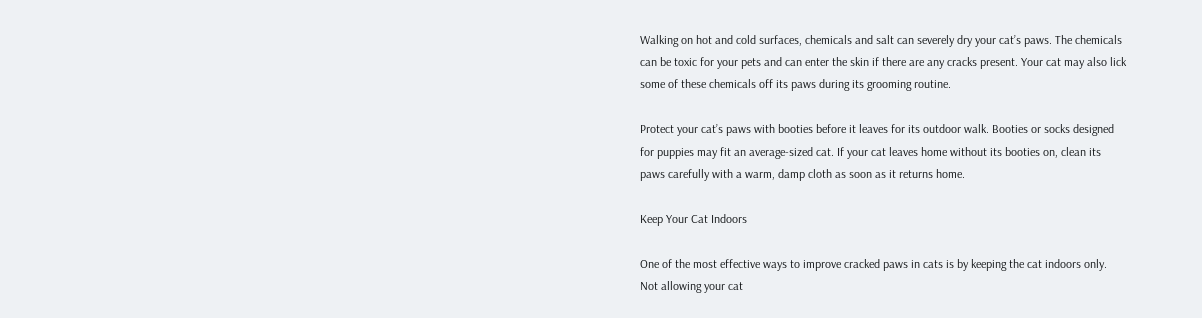Walking on hot and cold surfaces, chemicals and salt can severely dry your cat’s paws. The chemicals can be toxic for your pets and can enter the skin if there are any cracks present. Your cat may also lick some of these chemicals off its paws during its grooming routine.

Protect your cat’s paws with booties before it leaves for its outdoor walk. Booties or socks designed for puppies may fit an average-sized cat. If your cat leaves home without its booties on, clean its paws carefully with a warm, damp cloth as soon as it returns home.

Keep Your Cat Indoors

One of the most effective ways to improve cracked paws in cats is by keeping the cat indoors only. Not allowing your cat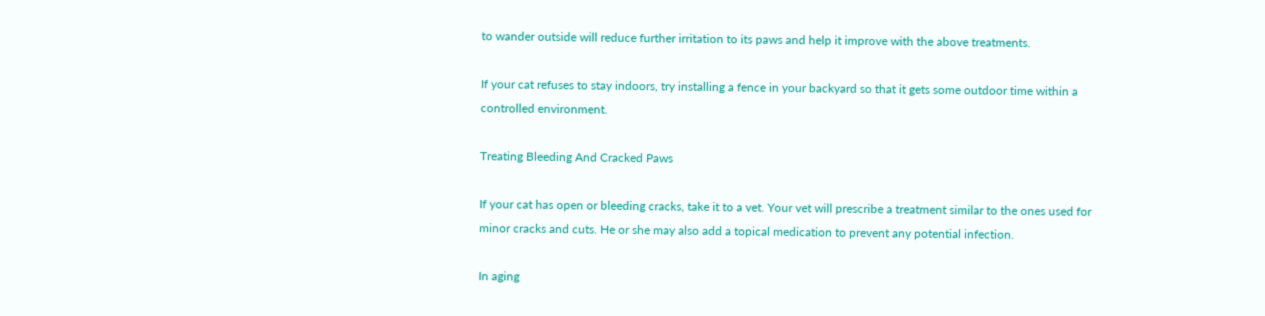to wander outside will reduce further irritation to its paws and help it improve with the above treatments.

If your cat refuses to stay indoors, try installing a fence in your backyard so that it gets some outdoor time within a controlled environment.

Treating Bleeding And Cracked Paws

If your cat has open or bleeding cracks, take it to a vet. Your vet will prescribe a treatment similar to the ones used for minor cracks and cuts. He or she may also add a topical medication to prevent any potential infection.

In aging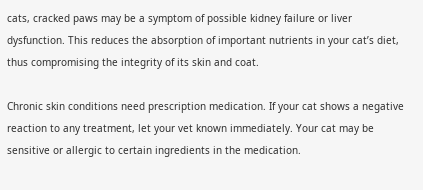cats, cracked paws may be a symptom of possible kidney failure or liver dysfunction. This reduces the absorption of important nutrients in your cat’s diet, thus compromising the integrity of its skin and coat.

Chronic skin conditions need prescription medication. If your cat shows a negative reaction to any treatment, let your vet known immediately. Your cat may be sensitive or allergic to certain ingredients in the medication.